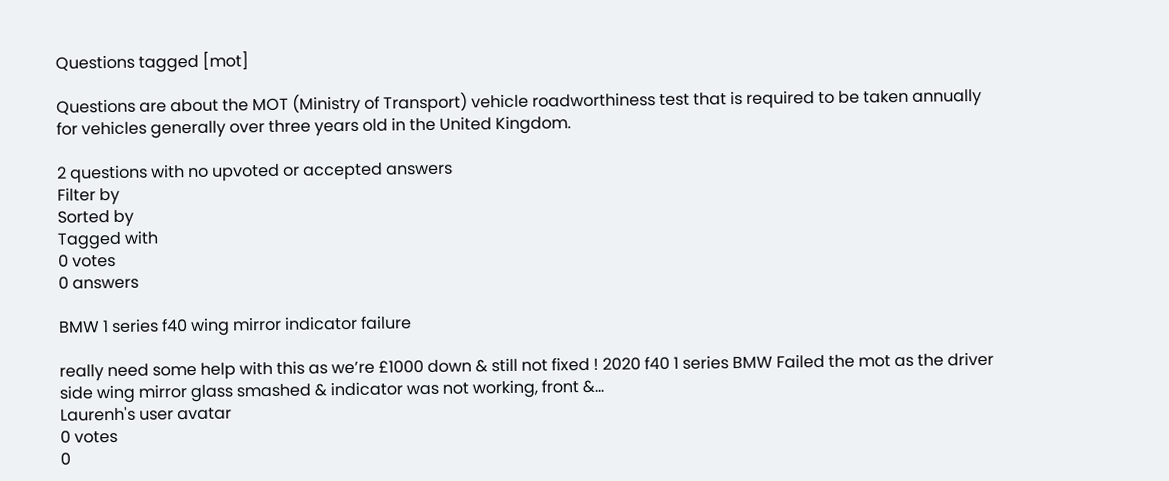Questions tagged [mot]

Questions are about the MOT (Ministry of Transport) vehicle roadworthiness test that is required to be taken annually for vehicles generally over three years old in the United Kingdom.

2 questions with no upvoted or accepted answers
Filter by
Sorted by
Tagged with
0 votes
0 answers

BMW 1 series f40 wing mirror indicator failure

really need some help with this as we’re £1000 down & still not fixed ! 2020 f40 1 series BMW Failed the mot as the driver side wing mirror glass smashed & indicator was not working, front &...
Laurenh's user avatar
0 votes
0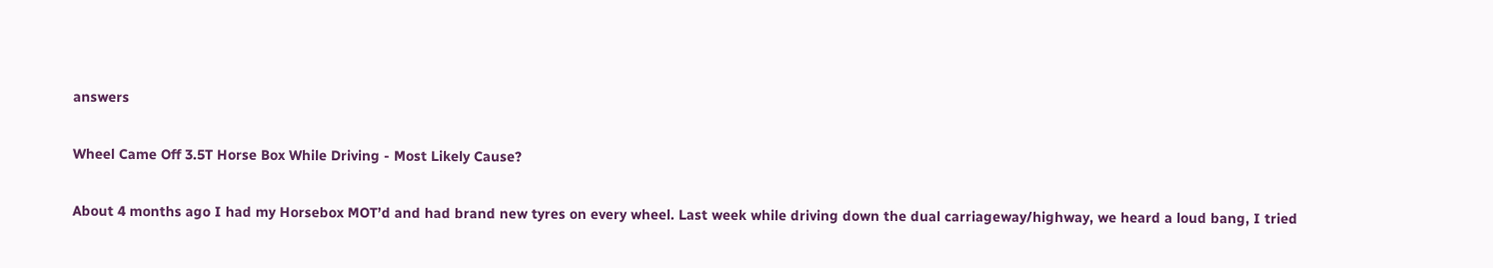answers

Wheel Came Off 3.5T Horse Box While Driving - Most Likely Cause?

About 4 months ago I had my Horsebox MOT’d and had brand new tyres on every wheel. Last week while driving down the dual carriageway/highway, we heard a loud bang, I tried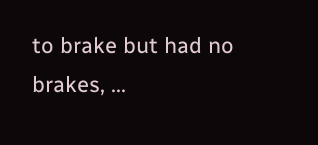to brake but had no brakes, ...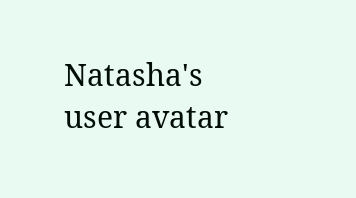Natasha's user avatar